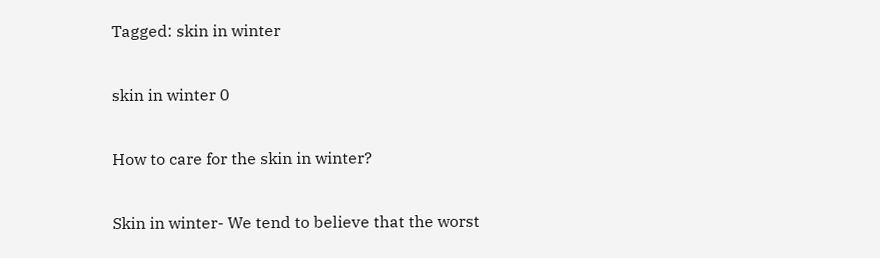Tagged: skin in winter

skin in winter 0

How to care for the skin in winter?

Skin in winter- We tend to believe that the worst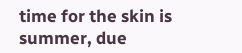time for the skin is summer, due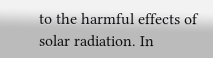to the harmful effects of solar radiation. In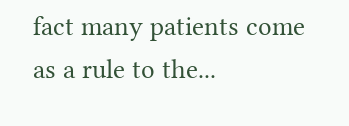fact many patients come as a rule to the...